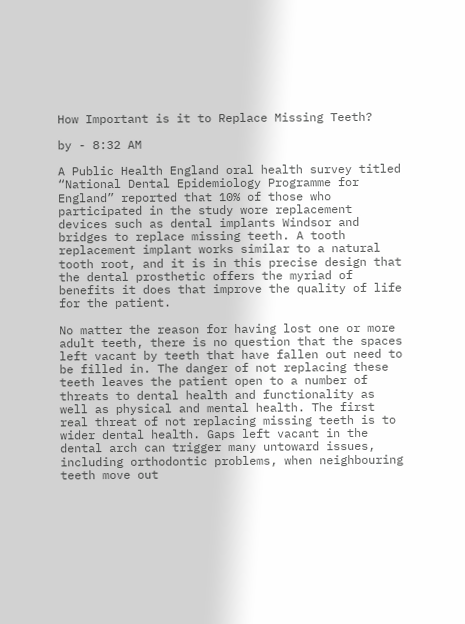How Important is it to Replace Missing Teeth?

by - 8:32 AM

A Public Health England oral health survey titled “National Dental Epidemiology Programme for England” reported that 10% of those who participated in the study wore replacement devices such as dental implants Windsor and bridges to replace missing teeth. A tooth replacement implant works similar to a natural tooth root, and it is in this precise design that the dental prosthetic offers the myriad of benefits it does that improve the quality of life for the patient.

No matter the reason for having lost one or more adult teeth, there is no question that the spaces left vacant by teeth that have fallen out need to be filled in. The danger of not replacing these teeth leaves the patient open to a number of threats to dental health and functionality as well as physical and mental health. The first real threat of not replacing missing teeth is to wider dental health. Gaps left vacant in the dental arch can trigger many untoward issues, including orthodontic problems, when neighbouring teeth move out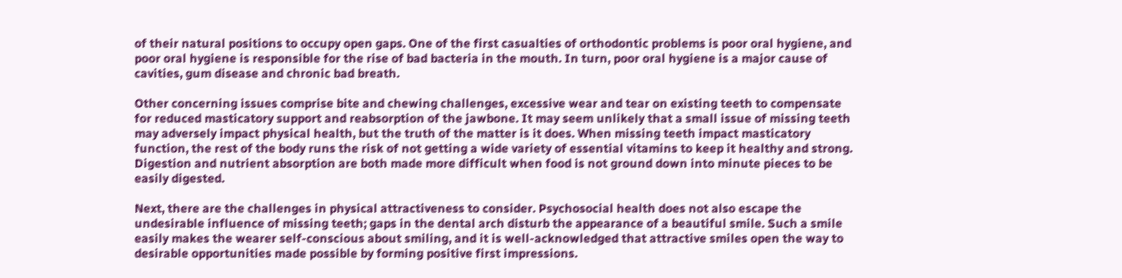of their natural positions to occupy open gaps. One of the first casualties of orthodontic problems is poor oral hygiene, and poor oral hygiene is responsible for the rise of bad bacteria in the mouth. In turn, poor oral hygiene is a major cause of cavities, gum disease and chronic bad breath.

Other concerning issues comprise bite and chewing challenges, excessive wear and tear on existing teeth to compensate for reduced masticatory support and reabsorption of the jawbone. It may seem unlikely that a small issue of missing teeth may adversely impact physical health, but the truth of the matter is it does. When missing teeth impact masticatory function, the rest of the body runs the risk of not getting a wide variety of essential vitamins to keep it healthy and strong. Digestion and nutrient absorption are both made more difficult when food is not ground down into minute pieces to be easily digested.

Next, there are the challenges in physical attractiveness to consider. Psychosocial health does not also escape the undesirable influence of missing teeth; gaps in the dental arch disturb the appearance of a beautiful smile. Such a smile easily makes the wearer self-conscious about smiling, and it is well-acknowledged that attractive smiles open the way to desirable opportunities made possible by forming positive first impressions.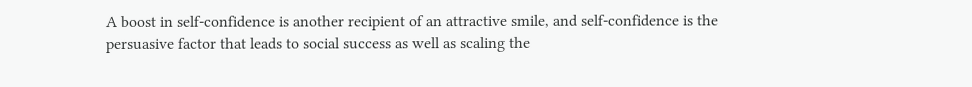A boost in self-confidence is another recipient of an attractive smile, and self-confidence is the persuasive factor that leads to social success as well as scaling the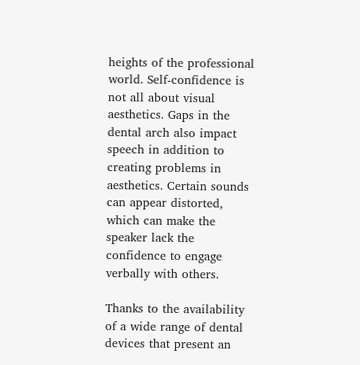heights of the professional world. Self-confidence is not all about visual aesthetics. Gaps in the dental arch also impact speech in addition to creating problems in aesthetics. Certain sounds can appear distorted, which can make the speaker lack the confidence to engage verbally with others.

Thanks to the availability of a wide range of dental devices that present an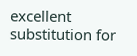excellent substitution for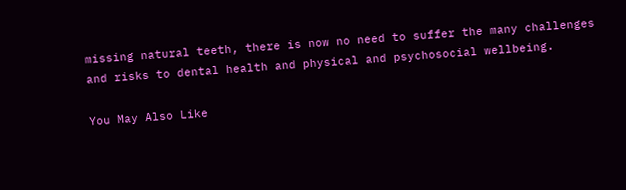missing natural teeth, there is now no need to suffer the many challenges and risks to dental health and physical and psychosocial wellbeing.

You May Also Like